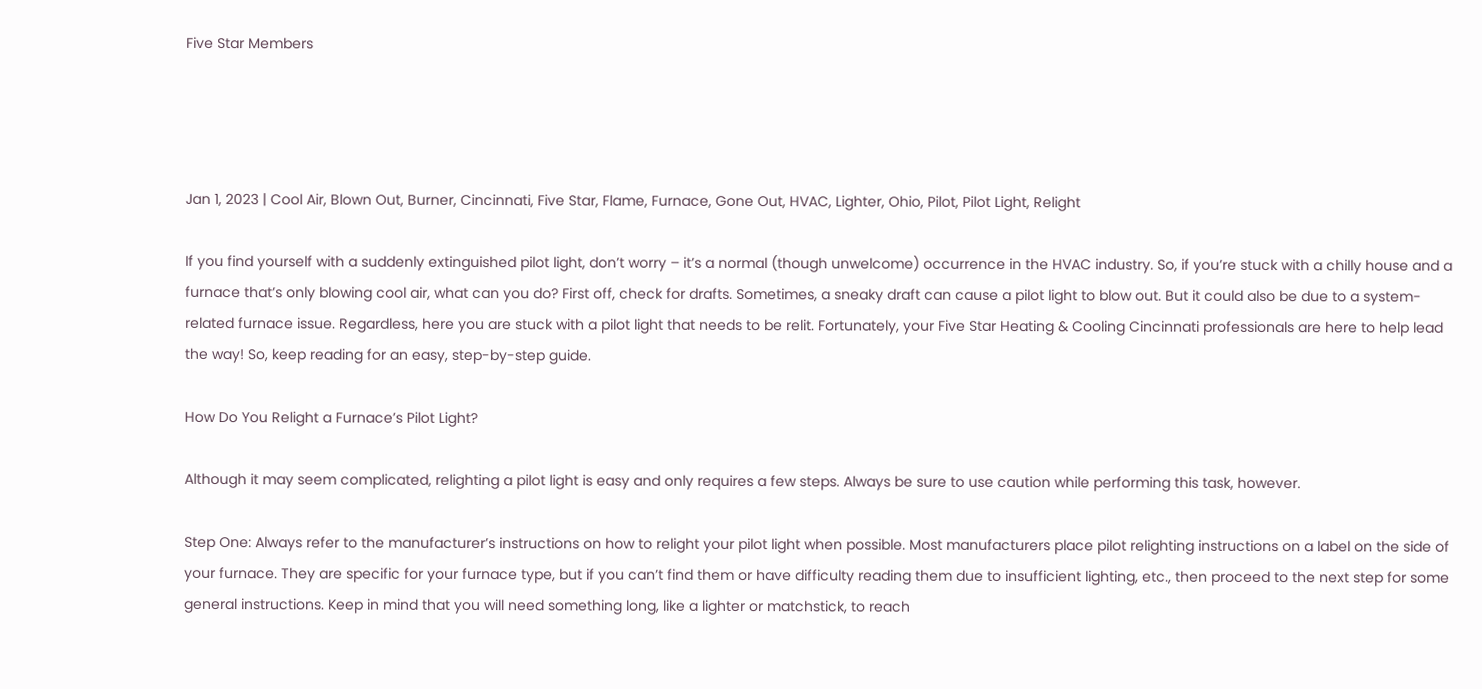Five Star Members




Jan 1, 2023 | Cool Air, Blown Out, Burner, Cincinnati, Five Star, Flame, Furnace, Gone Out, HVAC, Lighter, Ohio, Pilot, Pilot Light, Relight

If you find yourself with a suddenly extinguished pilot light, don’t worry – it’s a normal (though unwelcome) occurrence in the HVAC industry. So, if you’re stuck with a chilly house and a furnace that’s only blowing cool air, what can you do? First off, check for drafts. Sometimes, a sneaky draft can cause a pilot light to blow out. But it could also be due to a system-related furnace issue. Regardless, here you are stuck with a pilot light that needs to be relit. Fortunately, your Five Star Heating & Cooling Cincinnati professionals are here to help lead the way! So, keep reading for an easy, step-by-step guide.

How Do You Relight a Furnace’s Pilot Light?

Although it may seem complicated, relighting a pilot light is easy and only requires a few steps. Always be sure to use caution while performing this task, however.

Step One: Always refer to the manufacturer’s instructions on how to relight your pilot light when possible. Most manufacturers place pilot relighting instructions on a label on the side of your furnace. They are specific for your furnace type, but if you can’t find them or have difficulty reading them due to insufficient lighting, etc., then proceed to the next step for some general instructions. Keep in mind that you will need something long, like a lighter or matchstick, to reach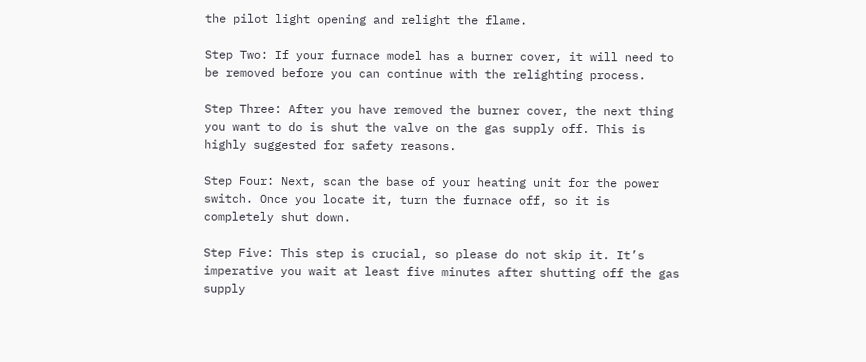the pilot light opening and relight the flame.

Step Two: If your furnace model has a burner cover, it will need to be removed before you can continue with the relighting process.

Step Three: After you have removed the burner cover, the next thing you want to do is shut the valve on the gas supply off. This is highly suggested for safety reasons.

Step Four: Next, scan the base of your heating unit for the power switch. Once you locate it, turn the furnace off, so it is completely shut down.

Step Five: This step is crucial, so please do not skip it. It’s imperative you wait at least five minutes after shutting off the gas supply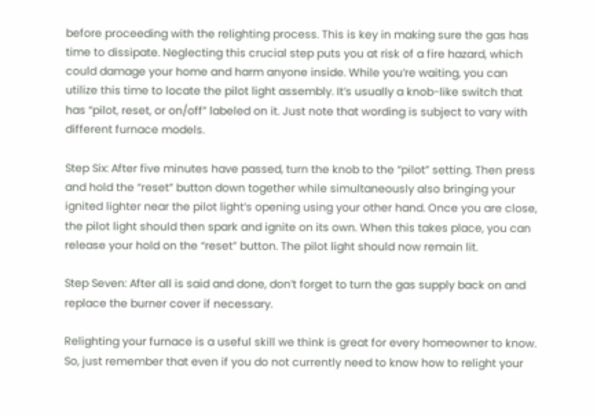before proceeding with the relighting process. This is key in making sure the gas has time to dissipate. Neglecting this crucial step puts you at risk of a fire hazard, which could damage your home and harm anyone inside. While you’re waiting, you can utilize this time to locate the pilot light assembly. It’s usually a knob-like switch that has “pilot, reset, or on/off” labeled on it. Just note that wording is subject to vary with different furnace models.

Step Six: After five minutes have passed, turn the knob to the “pilot” setting. Then press and hold the “reset” button down together while simultaneously also bringing your ignited lighter near the pilot light’s opening using your other hand. Once you are close, the pilot light should then spark and ignite on its own. When this takes place, you can release your hold on the “reset” button. The pilot light should now remain lit.

Step Seven: After all is said and done, don’t forget to turn the gas supply back on and replace the burner cover if necessary.

Relighting your furnace is a useful skill we think is great for every homeowner to know. So, just remember that even if you do not currently need to know how to relight your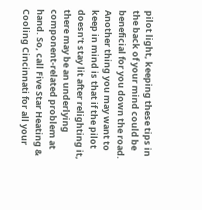pilot light, keeping these tips in the back of your mind could be beneficial for you down the road. Another thing you may want to keep in mind is that if the pilot doesn’t stay lit after relighting it, there may be an underlying component-related problem at hand. So, call Five Star Heating & Cooling Cincinnati for all your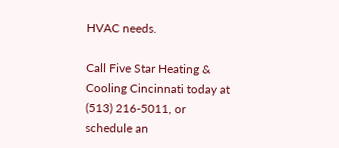HVAC needs.

Call Five Star Heating & Cooling Cincinnati today at (513) 216-5011, or schedule an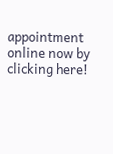appointment online now by clicking here!